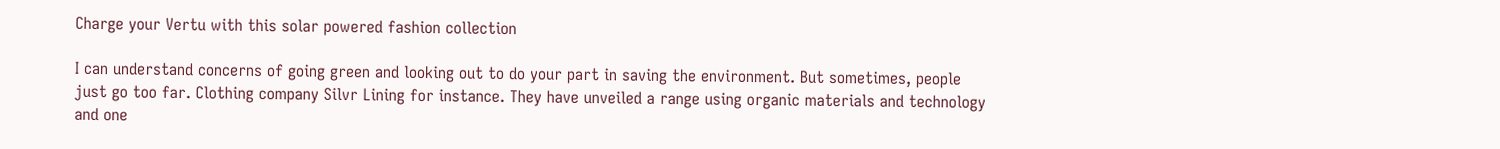Charge your Vertu with this solar powered fashion collection

I can understand concerns of going green and looking out to do your part in saving the environment. But sometimes, people just go too far. Clothing company Silvr Lining for instance. They have unveiled a range using organic materials and technology and one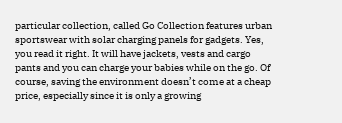particular collection, called Go Collection features urban sportswear with solar charging panels for gadgets. Yes, you read it right. It will have jackets, vests and cargo pants and you can charge your babies while on the go. Of course, saving the environment doesn’t come at a cheap price, especially since it is only a growing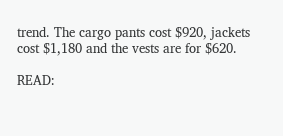trend. The cargo pants cost $920, jackets cost $1,180 and the vests are for $620.

READ: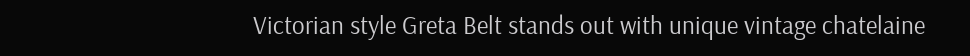Victorian style Greta Belt stands out with unique vintage chatelaine